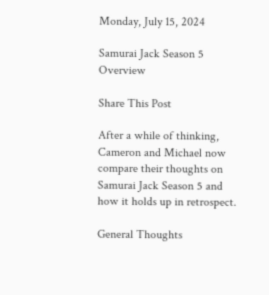Monday, July 15, 2024

Samurai Jack Season 5 Overview

Share This Post

After a while of thinking, Cameron and Michael now compare their thoughts on Samurai Jack Season 5 and how it holds up in retrospect.

General Thoughts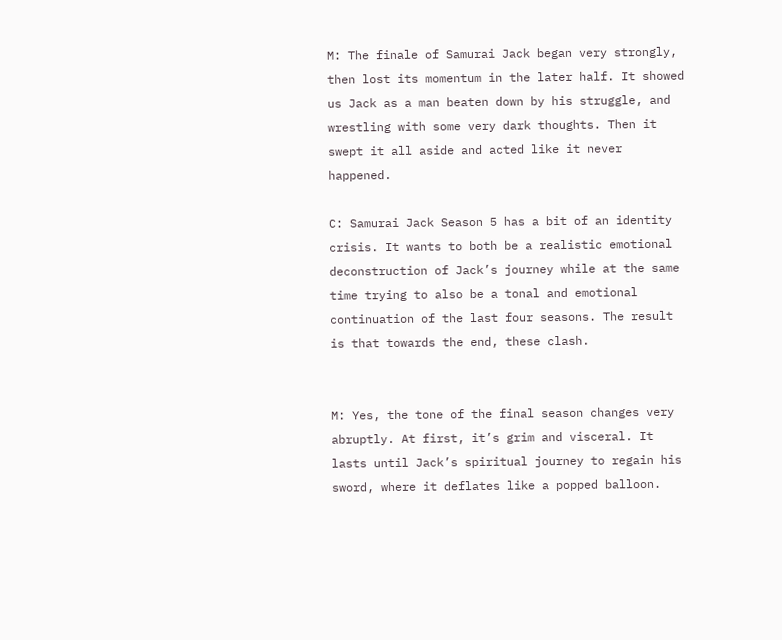M: The finale of Samurai Jack began very strongly, then lost its momentum in the later half. It showed us Jack as a man beaten down by his struggle, and wrestling with some very dark thoughts. Then it swept it all aside and acted like it never happened.

C: Samurai Jack Season 5 has a bit of an identity crisis. It wants to both be a realistic emotional deconstruction of Jack’s journey while at the same time trying to also be a tonal and emotional continuation of the last four seasons. The result is that towards the end, these clash.


M: Yes, the tone of the final season changes very abruptly. At first, it’s grim and visceral. It lasts until Jack’s spiritual journey to regain his sword, where it deflates like a popped balloon.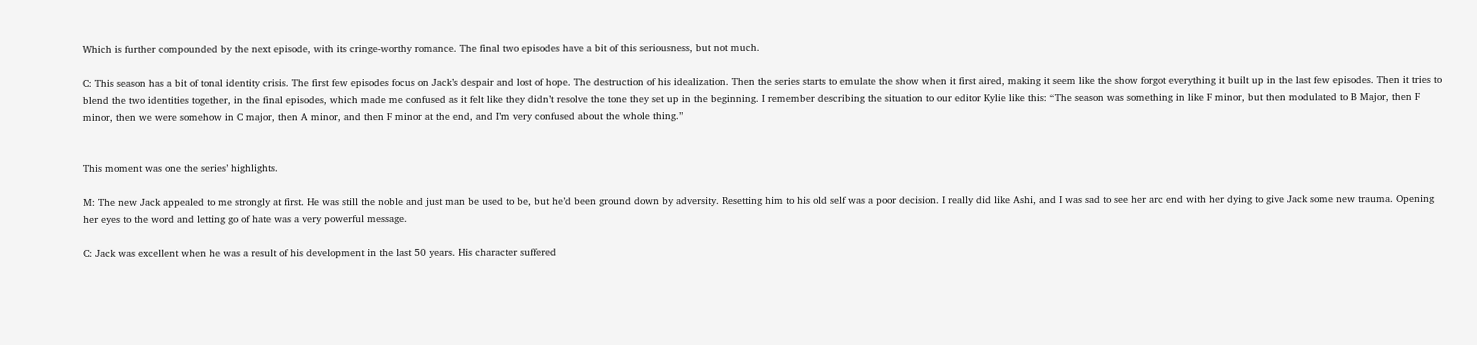Which is further compounded by the next episode, with its cringe-worthy romance. The final two episodes have a bit of this seriousness, but not much.

C: This season has a bit of tonal identity crisis. The first few episodes focus on Jack’s despair and lost of hope. The destruction of his idealization. Then the series starts to emulate the show when it first aired, making it seem like the show forgot everything it built up in the last few episodes. Then it tries to blend the two identities together, in the final episodes, which made me confused as it felt like they didn’t resolve the tone they set up in the beginning. I remember describing the situation to our editor Kylie like this: “The season was something in like F minor, but then modulated to B Major, then F minor, then we were somehow in C major, then A minor, and then F minor at the end, and I’m very confused about the whole thing.”


This moment was one the series’ highlights.

M: The new Jack appealed to me strongly at first. He was still the noble and just man be used to be, but he’d been ground down by adversity. Resetting him to his old self was a poor decision. I really did like Ashi, and I was sad to see her arc end with her dying to give Jack some new trauma. Opening her eyes to the word and letting go of hate was a very powerful message.

C: Jack was excellent when he was a result of his development in the last 50 years. His character suffered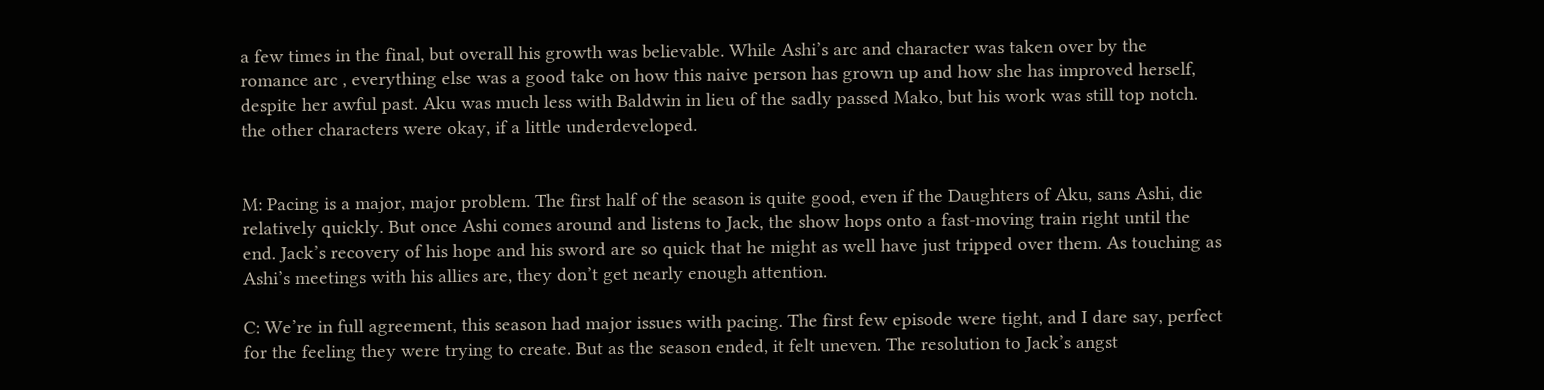a few times in the final, but overall his growth was believable. While Ashi’s arc and character was taken over by the romance arc , everything else was a good take on how this naive person has grown up and how she has improved herself, despite her awful past. Aku was much less with Baldwin in lieu of the sadly passed Mako, but his work was still top notch.  the other characters were okay, if a little underdeveloped.


M: Pacing is a major, major problem. The first half of the season is quite good, even if the Daughters of Aku, sans Ashi, die relatively quickly. But once Ashi comes around and listens to Jack, the show hops onto a fast-moving train right until the end. Jack’s recovery of his hope and his sword are so quick that he might as well have just tripped over them. As touching as Ashi’s meetings with his allies are, they don’t get nearly enough attention.

C: We’re in full agreement, this season had major issues with pacing. The first few episode were tight, and I dare say, perfect for the feeling they were trying to create. But as the season ended, it felt uneven. The resolution to Jack’s angst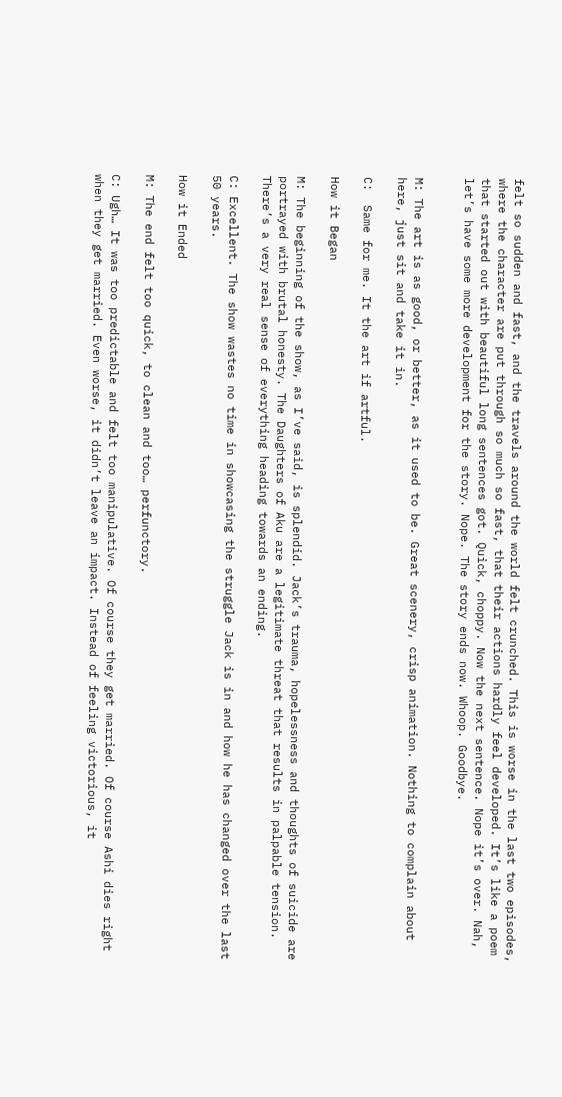felt so sudden and fast, and the travels around the world felt crunched. This is worse in the last two episodes, where the character are put through so much so fast, that their actions hardly feel developed. It’s like a poem that started out with beautiful long sentences got. Quick, choppy. Now the next sentence. Nope it’s over. Nah, let’s have some more development for the story. Nope. The story ends now. Whoop. Goodbye.


M: The art is as good, or better, as it used to be. Great scenery, crisp animation. Nothing to complain about here, just sit and take it in.

C:  Same for me. It the art if artful.

How it Began

M: The beginning of the show, as I’ve said, is splendid. Jack’s trauma, hopelessness and thoughts of suicide are portrayed with brutal honesty. The Daughters of Aku are a legitimate threat that results in palpable tension. There’s a very real sense of everything heading towards an ending.

C: Excellent. The show wastes no time in showcasing the struggle Jack is in and how he has changed over the last 50 years.

How it Ended

M: The end felt too quick, to clean and too… perfunctory.

C: Ugh… It was too predictable and felt too manipulative. Of course they get married. Of course Ashi dies right when they get married. Even worse, it didn’t leave an impact. Instead of feeling victorious, it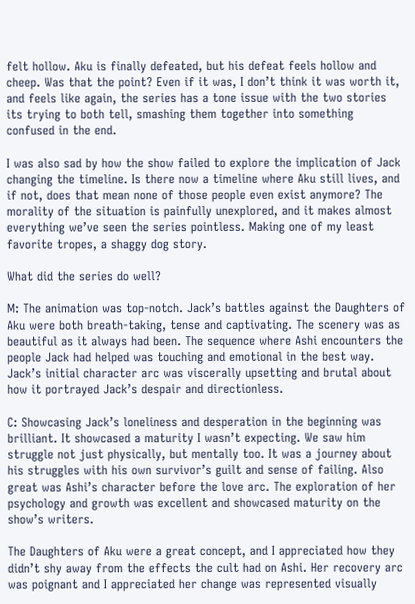felt hollow. Aku is finally defeated, but his defeat feels hollow and cheep. Was that the point? Even if it was, I don’t think it was worth it, and feels like again, the series has a tone issue with the two stories its trying to both tell, smashing them together into something confused in the end.

I was also sad by how the show failed to explore the implication of Jack changing the timeline. Is there now a timeline where Aku still lives, and if not, does that mean none of those people even exist anymore? The morality of the situation is painfully unexplored, and it makes almost everything we’ve seen the series pointless. Making one of my least favorite tropes, a shaggy dog story.

What did the series do well?

M: The animation was top-notch. Jack’s battles against the Daughters of Aku were both breath-taking, tense and captivating. The scenery was as beautiful as it always had been. The sequence where Ashi encounters the people Jack had helped was touching and emotional in the best way. Jack’s initial character arc was viscerally upsetting and brutal about how it portrayed Jack’s despair and directionless.

C: Showcasing Jack’s loneliness and desperation in the beginning was brilliant. It showcased a maturity I wasn’t expecting. We saw him struggle not just physically, but mentally too. It was a journey about his struggles with his own survivor’s guilt and sense of failing. Also great was Ashi’s character before the love arc. The exploration of her psychology and growth was excellent and showcased maturity on the show’s writers.

The Daughters of Aku were a great concept, and I appreciated how they didn’t shy away from the effects the cult had on Ashi. Her recovery arc was poignant and I appreciated her change was represented visually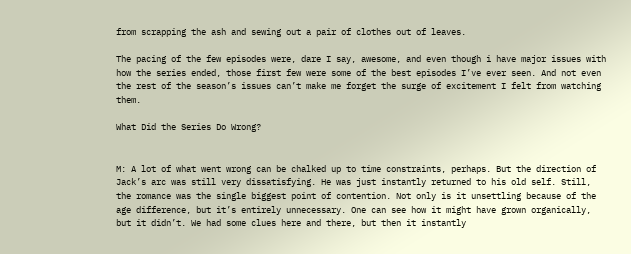from scrapping the ash and sewing out a pair of clothes out of leaves.

The pacing of the few episodes were, dare I say, awesome, and even though i have major issues with how the series ended, those first few were some of the best episodes I’ve ever seen. And not even the rest of the season’s issues can’t make me forget the surge of excitement I felt from watching them.

What Did the Series Do Wrong?


M: A lot of what went wrong can be chalked up to time constraints, perhaps. But the direction of Jack’s arc was still very dissatisfying. He was just instantly returned to his old self. Still, the romance was the single biggest point of contention. Not only is it unsettling because of the age difference, but it’s entirely unnecessary. One can see how it might have grown organically, but it didn’t. We had some clues here and there, but then it instantly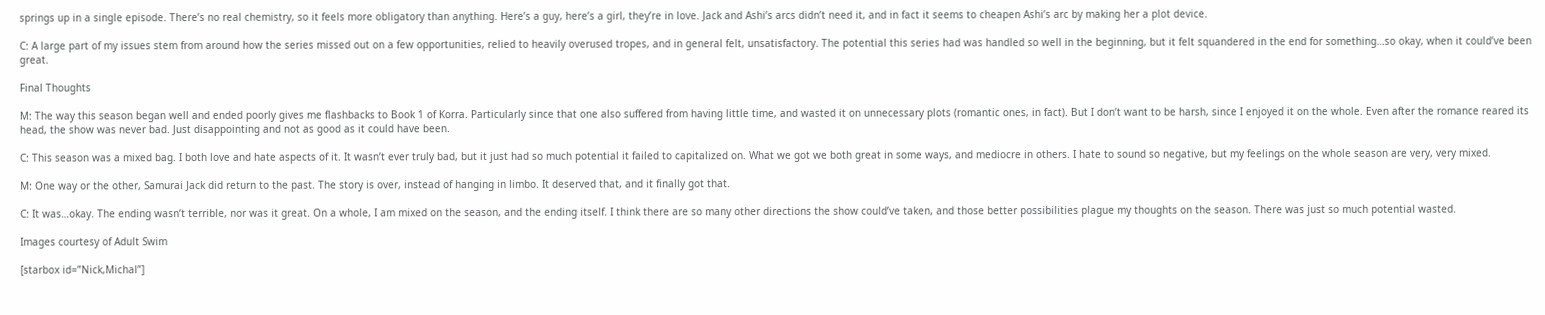springs up in a single episode. There’s no real chemistry, so it feels more obligatory than anything. Here’s a guy, here’s a girl, they’re in love. Jack and Ashi’s arcs didn’t need it, and in fact it seems to cheapen Ashi’s arc by making her a plot device.

C: A large part of my issues stem from around how the series missed out on a few opportunities, relied to heavily overused tropes, and in general felt, unsatisfactory. The potential this series had was handled so well in the beginning, but it felt squandered in the end for something…so okay, when it could’ve been great.

Final Thoughts

M: The way this season began well and ended poorly gives me flashbacks to Book 1 of Korra. Particularly since that one also suffered from having little time, and wasted it on unnecessary plots (romantic ones, in fact). But I don’t want to be harsh, since I enjoyed it on the whole. Even after the romance reared its head, the show was never bad. Just disappointing and not as good as it could have been.

C: This season was a mixed bag. I both love and hate aspects of it. It wasn’t ever truly bad, but it just had so much potential it failed to capitalized on. What we got we both great in some ways, and mediocre in others. I hate to sound so negative, but my feelings on the whole season are very, very mixed.

M: One way or the other, Samurai Jack did return to the past. The story is over, instead of hanging in limbo. It deserved that, and it finally got that.

C: It was…okay. The ending wasn’t terrible, nor was it great. On a whole, I am mixed on the season, and the ending itself. I think there are so many other directions the show could’ve taken, and those better possibilities plague my thoughts on the season. There was just so much potential wasted.

Images courtesy of Adult Swim

[starbox id=”Nick,Michal”]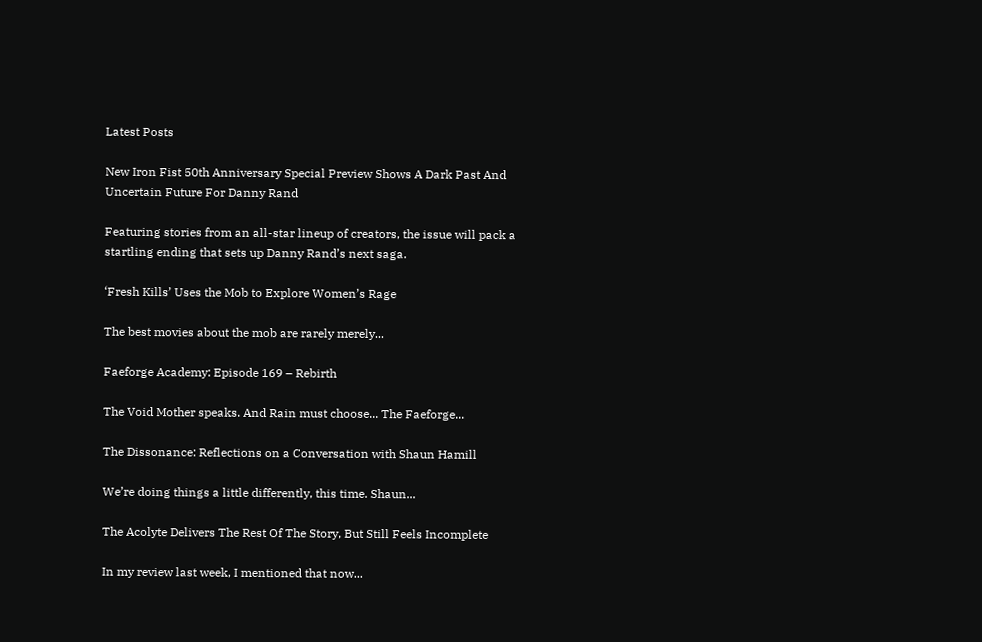Latest Posts

New Iron Fist 50th Anniversary Special Preview Shows A Dark Past And Uncertain Future For Danny Rand

Featuring stories from an all-star lineup of creators, the issue will pack a startling ending that sets up Danny Rand’s next saga.

‘Fresh Kills’ Uses the Mob to Explore Women’s Rage

The best movies about the mob are rarely merely...

Faeforge Academy: Episode 169 – Rebirth

The Void Mother speaks. And Rain must choose... The Faeforge...

The Dissonance: Reflections on a Conversation with Shaun Hamill

We’re doing things a little differently, this time. Shaun...

The Acolyte Delivers The Rest Of The Story, But Still Feels Incomplete

In my review last week, I mentioned that now...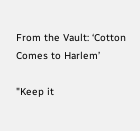From the Vault: ‘Cotton Comes to Harlem’

"Keep it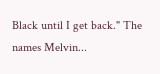Black until I get back." The names Melvin...